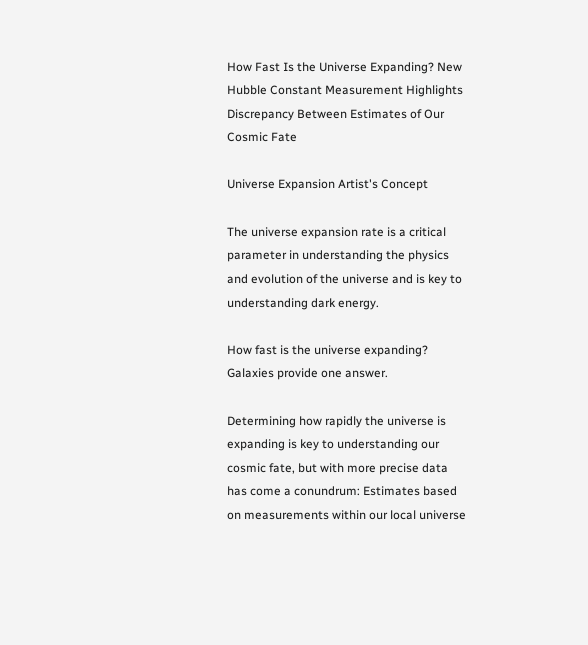How Fast Is the Universe Expanding? New Hubble Constant Measurement Highlights Discrepancy Between Estimates of Our Cosmic Fate

Universe Expansion Artist's Concept

The universe expansion rate is a critical parameter in understanding the physics and evolution of the universe and is key to understanding dark energy.

How fast is the universe expanding? Galaxies provide one answer.

Determining how rapidly the universe is expanding is key to understanding our cosmic fate, but with more precise data has come a conundrum: Estimates based on measurements within our local universe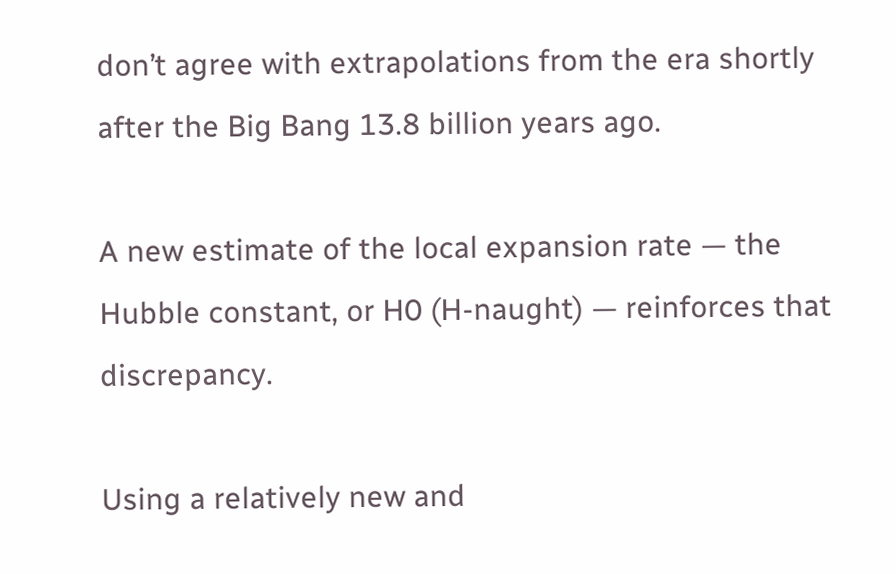don’t agree with extrapolations from the era shortly after the Big Bang 13.8 billion years ago.

A new estimate of the local expansion rate — the Hubble constant, or H0 (H-naught) — reinforces that discrepancy.

Using a relatively new and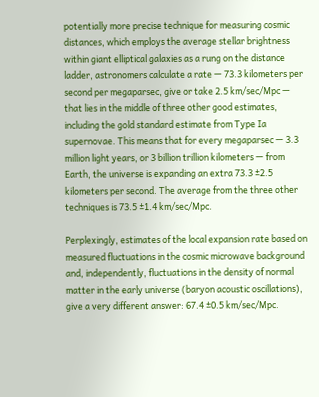potentially more precise technique for measuring cosmic distances, which employs the average stellar brightness within giant elliptical galaxies as a rung on the distance ladder, astronomers calculate a rate — 73.3 kilometers per second per megaparsec, give or take 2.5 km/sec/Mpc — that lies in the middle of three other good estimates, including the gold standard estimate from Type Ia supernovae. This means that for every megaparsec — 3.3 million light years, or 3 billion trillion kilometers — from Earth, the universe is expanding an extra 73.3 ±2.5 kilometers per second. The average from the three other techniques is 73.5 ±1.4 km/sec/Mpc.

Perplexingly, estimates of the local expansion rate based on measured fluctuations in the cosmic microwave background and, independently, fluctuations in the density of normal matter in the early universe (baryon acoustic oscillations), give a very different answer: 67.4 ±0.5 km/sec/Mpc.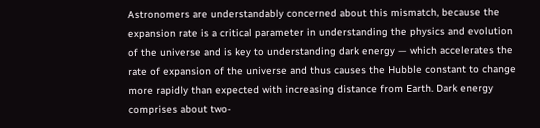Astronomers are understandably concerned about this mismatch, because the expansion rate is a critical parameter in understanding the physics and evolution of the universe and is key to understanding dark energy — which accelerates the rate of expansion of the universe and thus causes the Hubble constant to change more rapidly than expected with increasing distance from Earth. Dark energy comprises about two-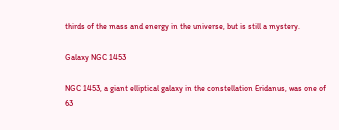thirds of the mass and energy in the universe, but is still a mystery.

Galaxy NGC 1453

NGC 1453, a giant elliptical galaxy in the constellation Eridanus, was one of 63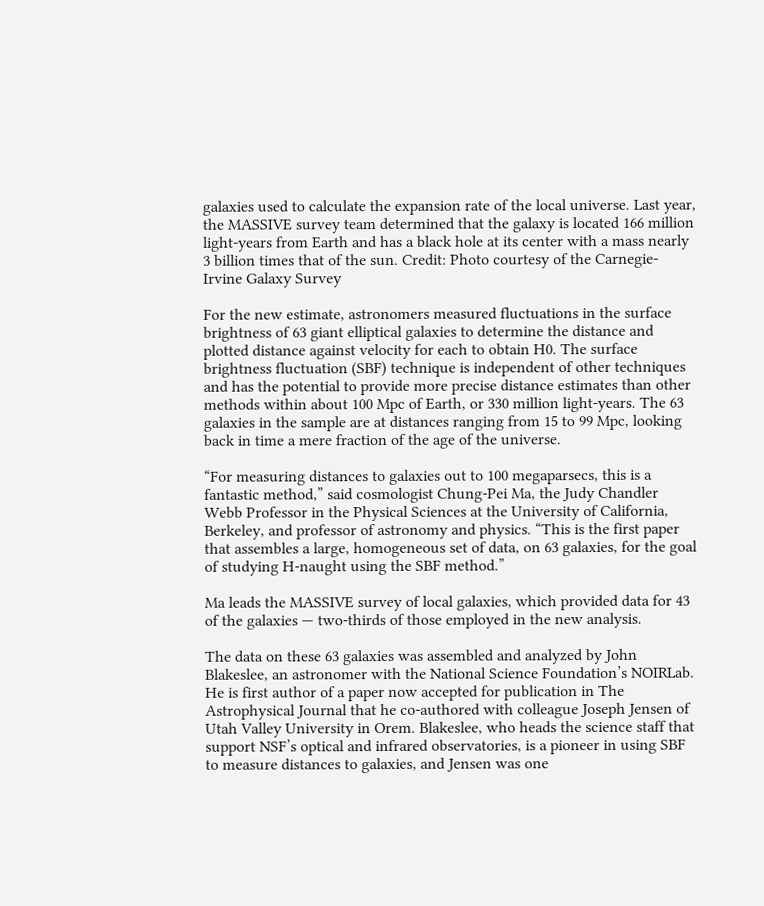galaxies used to calculate the expansion rate of the local universe. Last year, the MASSIVE survey team determined that the galaxy is located 166 million light-years from Earth and has a black hole at its center with a mass nearly 3 billion times that of the sun. Credit: Photo courtesy of the Carnegie-Irvine Galaxy Survey

For the new estimate, astronomers measured fluctuations in the surface brightness of 63 giant elliptical galaxies to determine the distance and plotted distance against velocity for each to obtain H0. The surface brightness fluctuation (SBF) technique is independent of other techniques and has the potential to provide more precise distance estimates than other methods within about 100 Mpc of Earth, or 330 million light-years. The 63 galaxies in the sample are at distances ranging from 15 to 99 Mpc, looking back in time a mere fraction of the age of the universe.

“For measuring distances to galaxies out to 100 megaparsecs, this is a fantastic method,” said cosmologist Chung-Pei Ma, the Judy Chandler Webb Professor in the Physical Sciences at the University of California, Berkeley, and professor of astronomy and physics. “This is the first paper that assembles a large, homogeneous set of data, on 63 galaxies, for the goal of studying H-naught using the SBF method.”

Ma leads the MASSIVE survey of local galaxies, which provided data for 43 of the galaxies — two-thirds of those employed in the new analysis.

The data on these 63 galaxies was assembled and analyzed by John Blakeslee, an astronomer with the National Science Foundation’s NOIRLab. He is first author of a paper now accepted for publication in The Astrophysical Journal that he co-authored with colleague Joseph Jensen of Utah Valley University in Orem. Blakeslee, who heads the science staff that support NSF’s optical and infrared observatories, is a pioneer in using SBF to measure distances to galaxies, and Jensen was one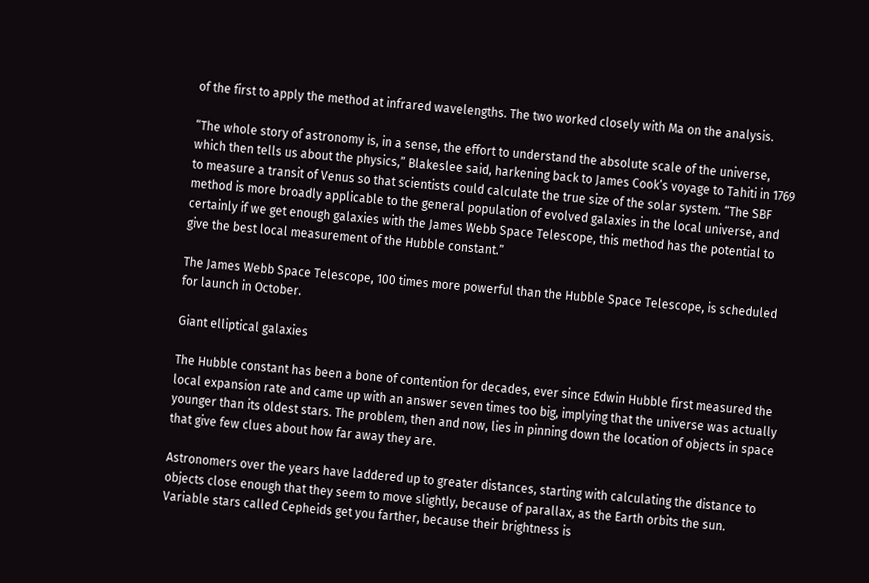of the first to apply the method at infrared wavelengths. The two worked closely with Ma on the analysis.

“The whole story of astronomy is, in a sense, the effort to understand the absolute scale of the universe, which then tells us about the physics,” Blakeslee said, harkening back to James Cook’s voyage to Tahiti in 1769 to measure a transit of Venus so that scientists could calculate the true size of the solar system. “The SBF method is more broadly applicable to the general population of evolved galaxies in the local universe, and certainly if we get enough galaxies with the James Webb Space Telescope, this method has the potential to give the best local measurement of the Hubble constant.”

The James Webb Space Telescope, 100 times more powerful than the Hubble Space Telescope, is scheduled for launch in October.

Giant elliptical galaxies

The Hubble constant has been a bone of contention for decades, ever since Edwin Hubble first measured the local expansion rate and came up with an answer seven times too big, implying that the universe was actually younger than its oldest stars. The problem, then and now, lies in pinning down the location of objects in space that give few clues about how far away they are.

Astronomers over the years have laddered up to greater distances, starting with calculating the distance to objects close enough that they seem to move slightly, because of parallax, as the Earth orbits the sun. Variable stars called Cepheids get you farther, because their brightness is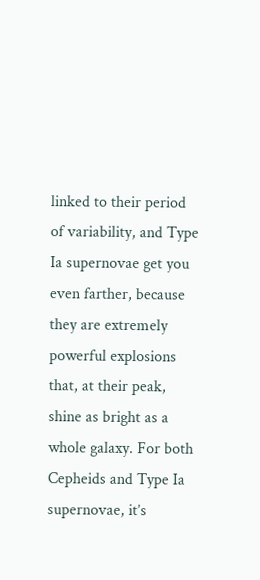linked to their period of variability, and Type Ia supernovae get you even farther, because they are extremely powerful explosions that, at their peak, shine as bright as a whole galaxy. For both Cepheids and Type Ia supernovae, it’s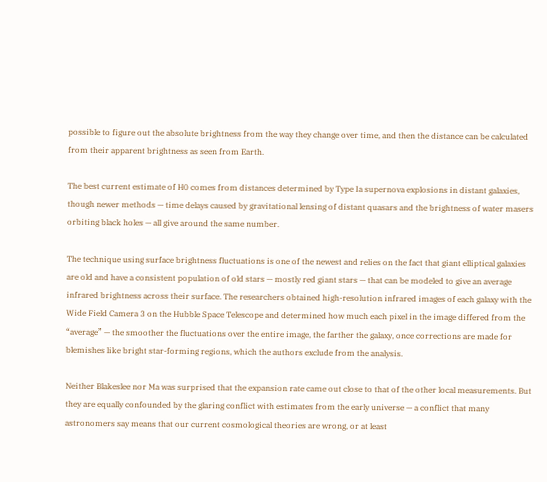possible to figure out the absolute brightness from the way they change over time, and then the distance can be calculated from their apparent brightness as seen from Earth.

The best current estimate of H0 comes from distances determined by Type Ia supernova explosions in distant galaxies, though newer methods — time delays caused by gravitational lensing of distant quasars and the brightness of water masers orbiting black holes — all give around the same number.

The technique using surface brightness fluctuations is one of the newest and relies on the fact that giant elliptical galaxies are old and have a consistent population of old stars — mostly red giant stars — that can be modeled to give an average infrared brightness across their surface. The researchers obtained high-resolution infrared images of each galaxy with the Wide Field Camera 3 on the Hubble Space Telescope and determined how much each pixel in the image differed from the “average” — the smoother the fluctuations over the entire image, the farther the galaxy, once corrections are made for blemishes like bright star-forming regions, which the authors exclude from the analysis.

Neither Blakeslee nor Ma was surprised that the expansion rate came out close to that of the other local measurements. But they are equally confounded by the glaring conflict with estimates from the early universe — a conflict that many astronomers say means that our current cosmological theories are wrong, or at least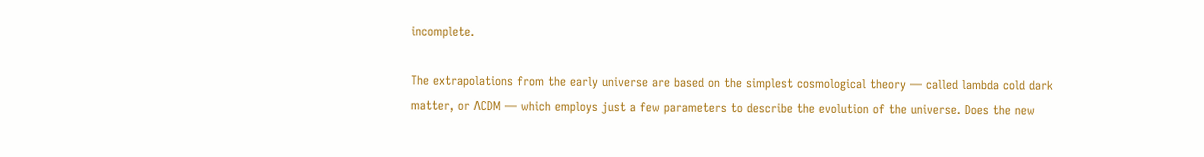incomplete.

The extrapolations from the early universe are based on the simplest cosmological theory — called lambda cold dark matter, or ΛCDM — which employs just a few parameters to describe the evolution of the universe. Does the new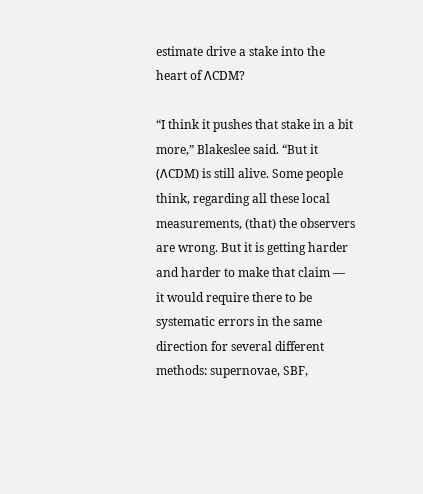estimate drive a stake into the heart of ΛCDM?

“I think it pushes that stake in a bit more,” Blakeslee said. “But it (ΛCDM) is still alive. Some people think, regarding all these local measurements, (that) the observers are wrong. But it is getting harder and harder to make that claim — it would require there to be systematic errors in the same direction for several different methods: supernovae, SBF,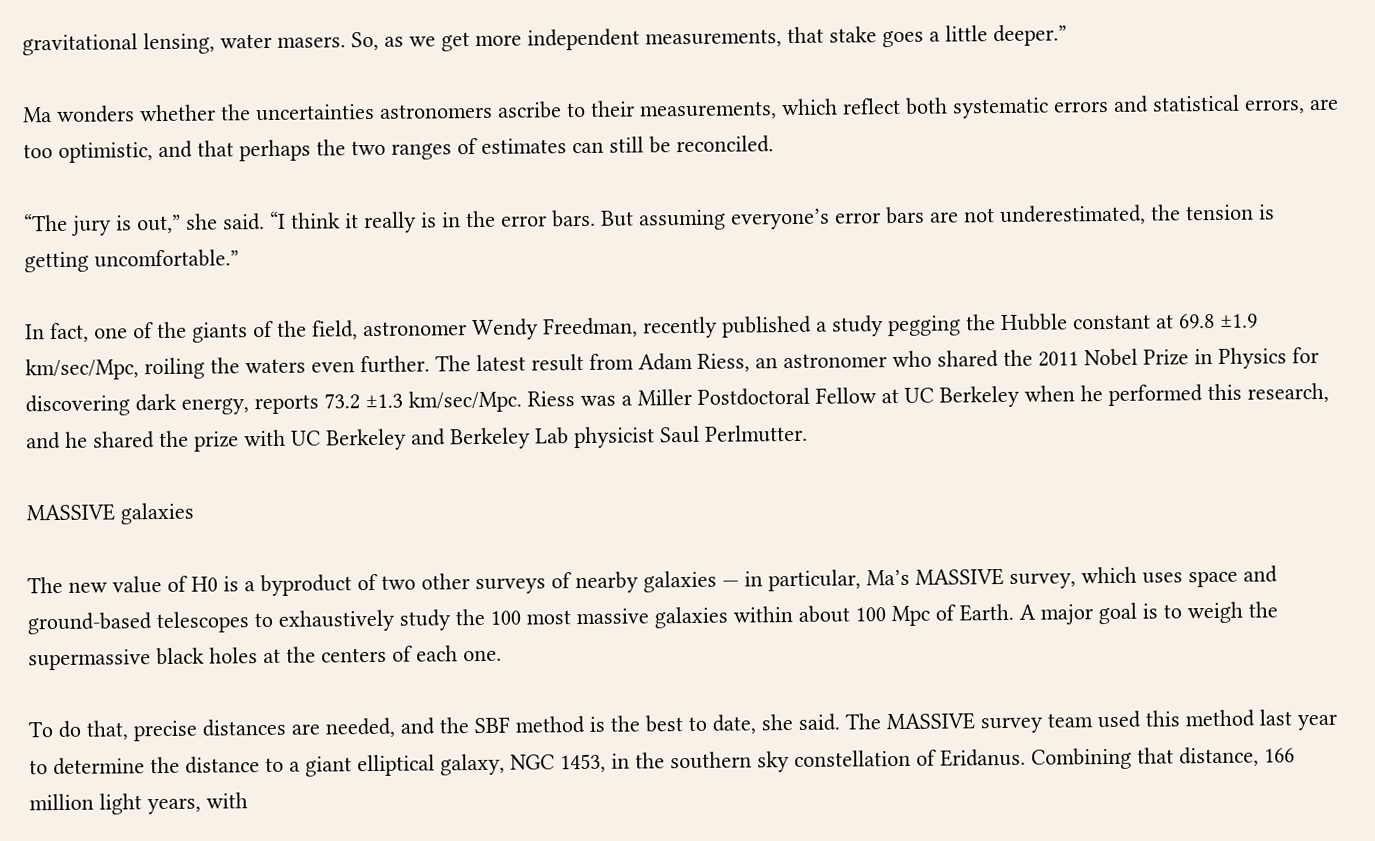gravitational lensing, water masers. So, as we get more independent measurements, that stake goes a little deeper.”

Ma wonders whether the uncertainties astronomers ascribe to their measurements, which reflect both systematic errors and statistical errors, are too optimistic, and that perhaps the two ranges of estimates can still be reconciled.

“The jury is out,” she said. “I think it really is in the error bars. But assuming everyone’s error bars are not underestimated, the tension is getting uncomfortable.”

In fact, one of the giants of the field, astronomer Wendy Freedman, recently published a study pegging the Hubble constant at 69.8 ±1.9 km/sec/Mpc, roiling the waters even further. The latest result from Adam Riess, an astronomer who shared the 2011 Nobel Prize in Physics for discovering dark energy, reports 73.2 ±1.3 km/sec/Mpc. Riess was a Miller Postdoctoral Fellow at UC Berkeley when he performed this research, and he shared the prize with UC Berkeley and Berkeley Lab physicist Saul Perlmutter.

MASSIVE galaxies

The new value of H0 is a byproduct of two other surveys of nearby galaxies — in particular, Ma’s MASSIVE survey, which uses space and ground-based telescopes to exhaustively study the 100 most massive galaxies within about 100 Mpc of Earth. A major goal is to weigh the supermassive black holes at the centers of each one.

To do that, precise distances are needed, and the SBF method is the best to date, she said. The MASSIVE survey team used this method last year to determine the distance to a giant elliptical galaxy, NGC 1453, in the southern sky constellation of Eridanus. Combining that distance, 166 million light years, with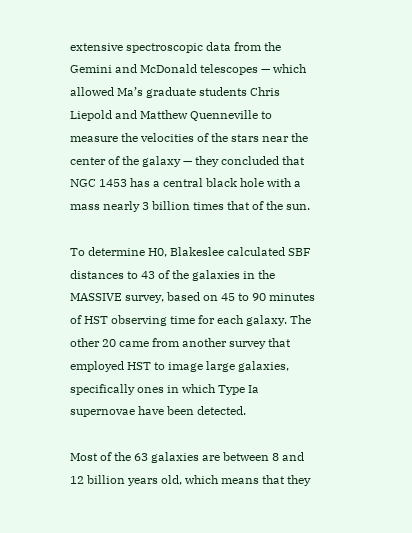extensive spectroscopic data from the Gemini and McDonald telescopes — which allowed Ma’s graduate students Chris Liepold and Matthew Quenneville to measure the velocities of the stars near the center of the galaxy — they concluded that NGC 1453 has a central black hole with a mass nearly 3 billion times that of the sun.

To determine H0, Blakeslee calculated SBF distances to 43 of the galaxies in the MASSIVE survey, based on 45 to 90 minutes of HST observing time for each galaxy. The other 20 came from another survey that employed HST to image large galaxies, specifically ones in which Type Ia supernovae have been detected.

Most of the 63 galaxies are between 8 and 12 billion years old, which means that they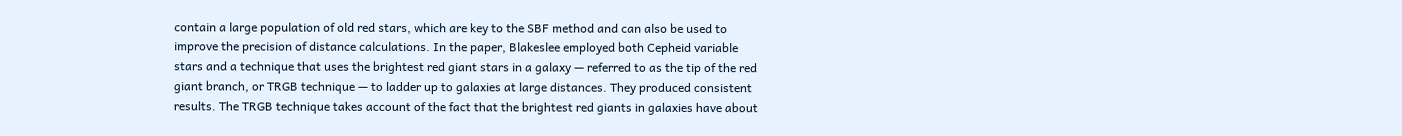contain a large population of old red stars, which are key to the SBF method and can also be used to improve the precision of distance calculations. In the paper, Blakeslee employed both Cepheid variable stars and a technique that uses the brightest red giant stars in a galaxy — referred to as the tip of the red giant branch, or TRGB technique — to ladder up to galaxies at large distances. They produced consistent results. The TRGB technique takes account of the fact that the brightest red giants in galaxies have about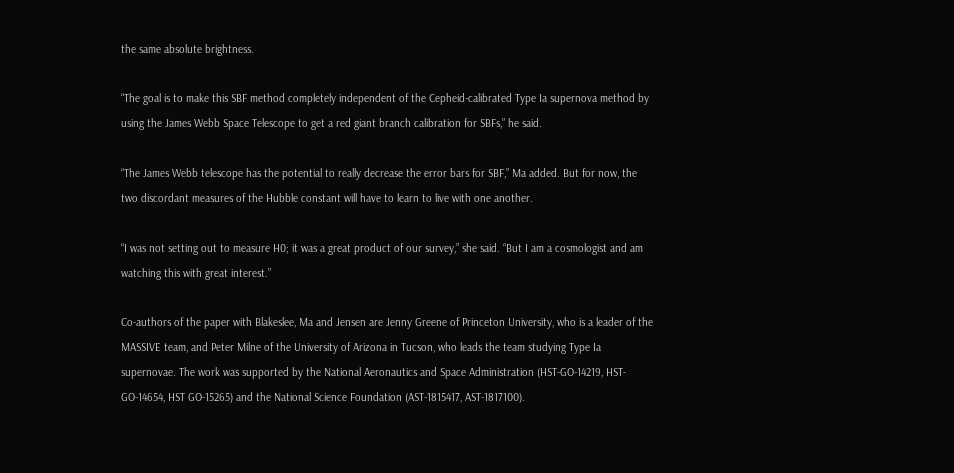the same absolute brightness.

“The goal is to make this SBF method completely independent of the Cepheid-calibrated Type Ia supernova method by using the James Webb Space Telescope to get a red giant branch calibration for SBFs,” he said.

“The James Webb telescope has the potential to really decrease the error bars for SBF,” Ma added. But for now, the two discordant measures of the Hubble constant will have to learn to live with one another.

“I was not setting out to measure H0; it was a great product of our survey,” she said. “But I am a cosmologist and am watching this with great interest.”

Co-authors of the paper with Blakeslee, Ma and Jensen are Jenny Greene of Princeton University, who is a leader of the MASSIVE team, and Peter Milne of the University of Arizona in Tucson, who leads the team studying Type Ia supernovae. The work was supported by the National Aeronautics and Space Administration (HST-GO-14219, HST-GO-14654, HST GO-15265) and the National Science Foundation (AST-1815417, AST-1817100).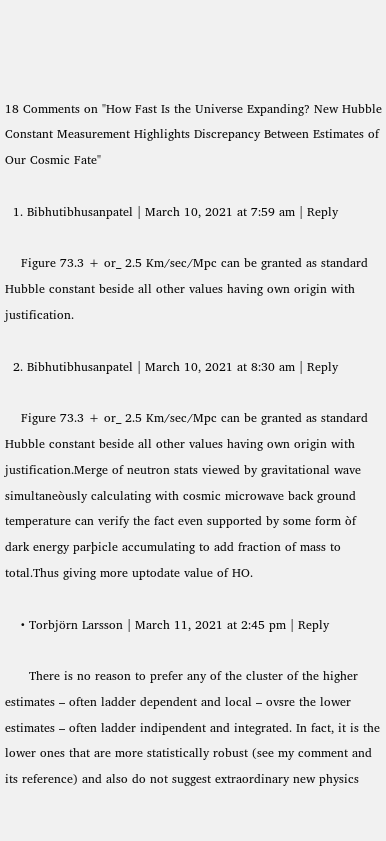18 Comments on "How Fast Is the Universe Expanding? New Hubble Constant Measurement Highlights Discrepancy Between Estimates of Our Cosmic Fate"

  1. Bibhutibhusanpatel | March 10, 2021 at 7:59 am | Reply

    Figure 73.3 + or_ 2.5 Km/sec/Mpc can be granted as standard Hubble constant beside all other values having own origin with justification.

  2. Bibhutibhusanpatel | March 10, 2021 at 8:30 am | Reply

    Figure 73.3 + or_ 2.5 Km/sec/Mpc can be granted as standard Hubble constant beside all other values having own origin with justification.Merge of neutron stats viewed by gravitational wave simultaneòusly calculating with cosmic microwave back ground temperature can verify the fact even supported by some form òf dark energy parþicle accumulating to add fraction of mass to total.Thus giving more uptodate value of HO.

    • Torbjörn Larsson | March 11, 2021 at 2:45 pm | Reply

      There is no reason to prefer any of the cluster of the higher estimates – often ladder dependent and local – ovsre the lower estimates – often ladder indipendent and integrated. In fact, it is the lower ones that are more statistically robust (see my comment and its reference) and also do not suggest extraordinary new physics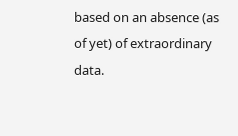based on an absence (as of yet) of extraordinary data.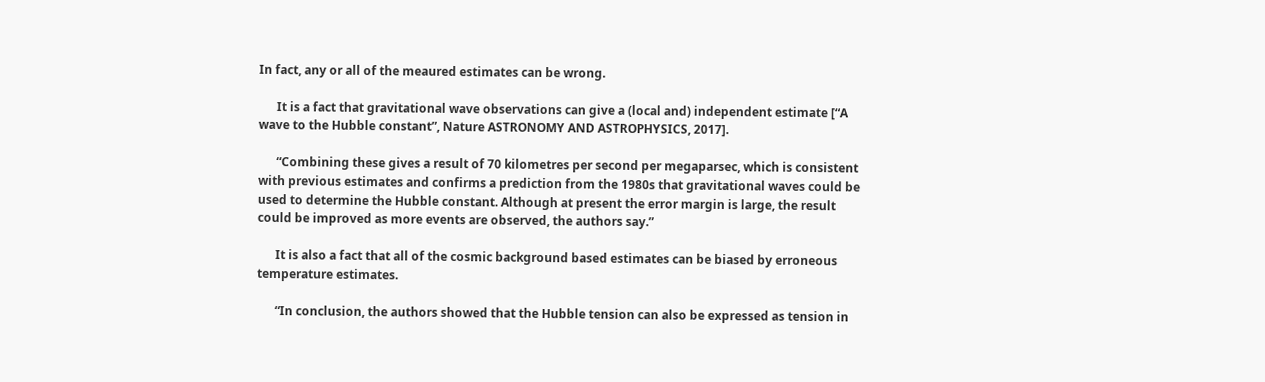In fact, any or all of the meaured estimates can be wrong.

      It is a fact that gravitational wave observations can give a (local and) independent estimate [“A wave to the Hubble constant”, Nature ASTRONOMY AND ASTROPHYSICS, 2017].

      “Combining these gives a result of 70 kilometres per second per megaparsec, which is consistent with previous estimates and confirms a prediction from the 1980s that gravitational waves could be used to determine the Hubble constant. Although at present the error margin is large, the result could be improved as more events are observed, the authors say.”

      It is also a fact that all of the cosmic background based estimates can be biased by erroneous temperature estimates.

      “In conclusion, the authors showed that the Hubble tension can also be expressed as tension in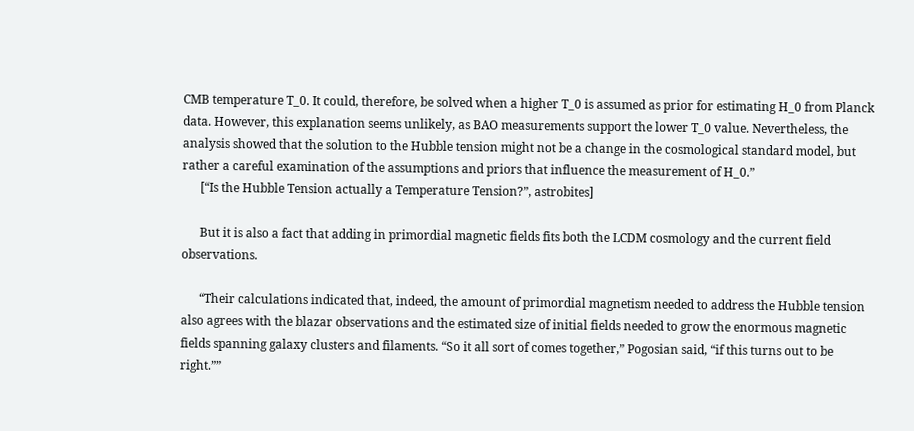CMB temperature T_0. It could, therefore, be solved when a higher T_0 is assumed as prior for estimating H_0 from Planck data. However, this explanation seems unlikely, as BAO measurements support the lower T_0 value. Nevertheless, the analysis showed that the solution to the Hubble tension might not be a change in the cosmological standard model, but rather a careful examination of the assumptions and priors that influence the measurement of H_0.”
      [“Is the Hubble Tension actually a Temperature Tension?”, astrobites]

      But it is also a fact that adding in primordial magnetic fields fits both the LCDM cosmology and the current field observations.

      “Their calculations indicated that, indeed, the amount of primordial magnetism needed to address the Hubble tension also agrees with the blazar observations and the estimated size of initial fields needed to grow the enormous magnetic fields spanning galaxy clusters and filaments. “So it all sort of comes together,” Pogosian said, “if this turns out to be right.””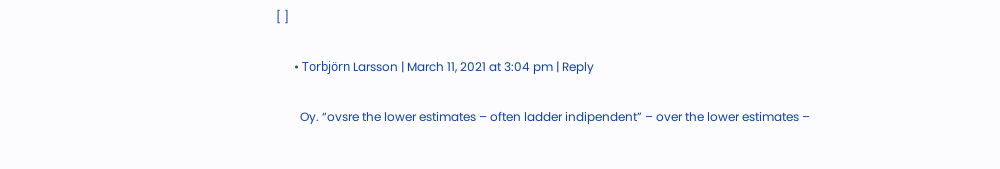[ ]

      • Torbjörn Larsson | March 11, 2021 at 3:04 pm | Reply

        Oy. “ovsre the lower estimates – often ladder indipendent” – over the lower estimates –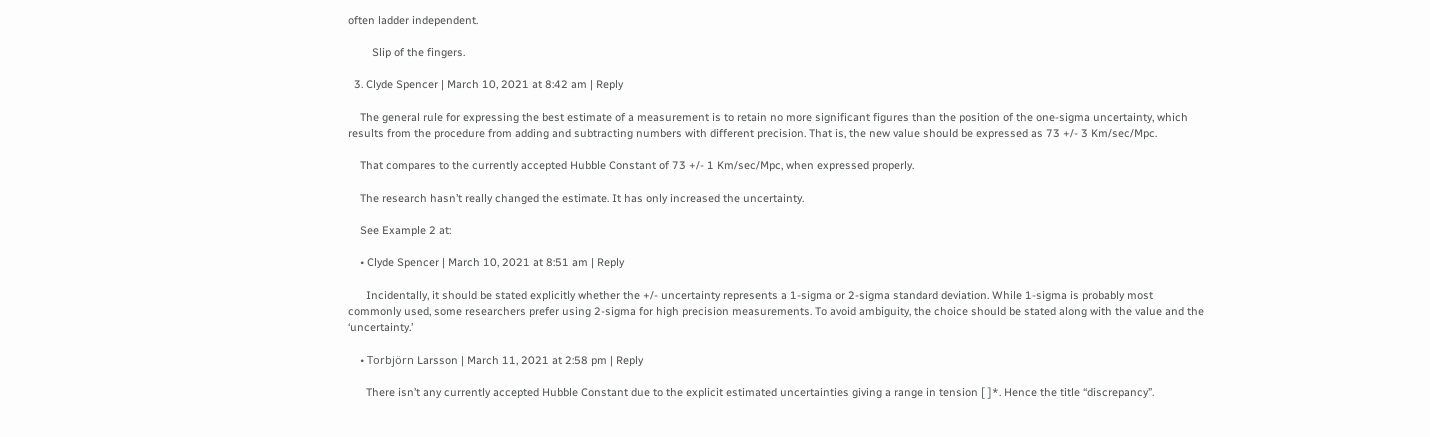often ladder independent.

        Slip of the fingers.

  3. Clyde Spencer | March 10, 2021 at 8:42 am | Reply

    The general rule for expressing the best estimate of a measurement is to retain no more significant figures than the position of the one-sigma uncertainty, which results from the procedure from adding and subtracting numbers with different precision. That is, the new value should be expressed as 73 +/- 3 Km/sec/Mpc.

    That compares to the currently accepted Hubble Constant of 73 +/- 1 Km/sec/Mpc, when expressed properly.

    The research hasn’t really changed the estimate. It has only increased the uncertainty.

    See Example 2 at:

    • Clyde Spencer | March 10, 2021 at 8:51 am | Reply

      Incidentally, it should be stated explicitly whether the +/- uncertainty represents a 1-sigma or 2-sigma standard deviation. While 1-sigma is probably most commonly used, some researchers prefer using 2-sigma for high precision measurements. To avoid ambiguity, the choice should be stated along with the value and the ‘uncertainty.’

    • Torbjörn Larsson | March 11, 2021 at 2:58 pm | Reply

      There isn’t any currently accepted Hubble Constant due to the explicit estimated uncertainties giving a range in tension [ ]*. Hence the title “discrepancy”.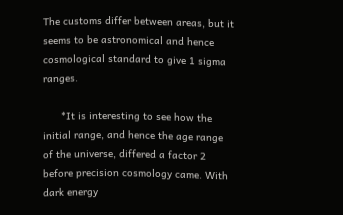The customs differ between areas, but it seems to be astronomical and hence cosmological standard to give 1 sigma ranges.

      *It is interesting to see how the initial range, and hence the age range of the universe, differed a factor 2 before precision cosmology came. With dark energy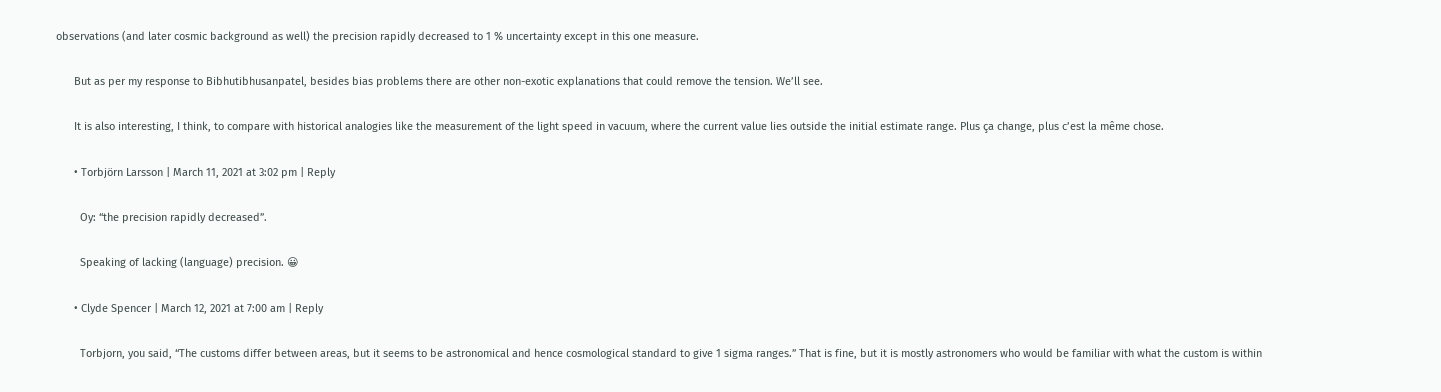observations (and later cosmic background as well) the precision rapidly decreased to 1 % uncertainty except in this one measure.

      But as per my response to Bibhutibhusanpatel, besides bias problems there are other non-exotic explanations that could remove the tension. We’ll see.

      It is also interesting, I think, to compare with historical analogies like the measurement of the light speed in vacuum, where the current value lies outside the initial estimate range. Plus ça change, plus c’est la même chose.

      • Torbjörn Larsson | March 11, 2021 at 3:02 pm | Reply

        Oy: “the precision rapidly decreased”.

        Speaking of lacking (language) precision. 😀

      • Clyde Spencer | March 12, 2021 at 7:00 am | Reply

        Torbjorn, you said, “The customs differ between areas, but it seems to be astronomical and hence cosmological standard to give 1 sigma ranges.” That is fine, but it is mostly astronomers who would be familiar with what the custom is within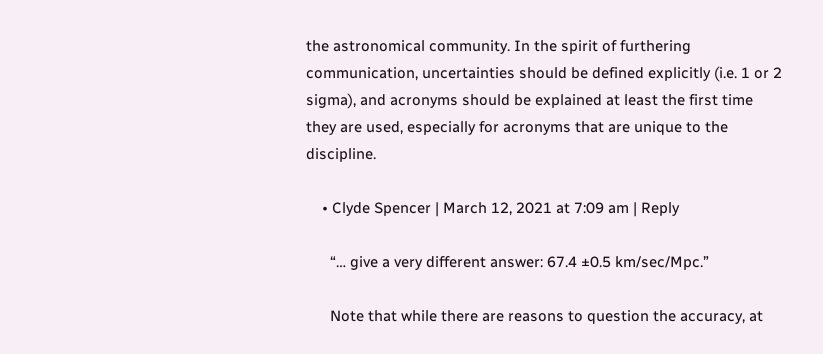the astronomical community. In the spirit of furthering communication, uncertainties should be defined explicitly (i.e. 1 or 2 sigma), and acronyms should be explained at least the first time they are used, especially for acronyms that are unique to the discipline.

    • Clyde Spencer | March 12, 2021 at 7:09 am | Reply

      “… give a very different answer: 67.4 ±0.5 km/sec/Mpc.”

      Note that while there are reasons to question the accuracy, at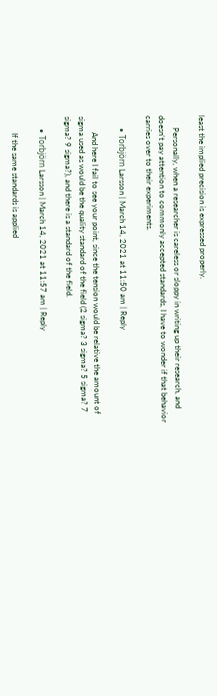least the implied precision is expressed properly.

      Personally, when a researcher is careless or sloppy in writing up their research, and doesn’t pay attention to commonly accepted standards, I have to wonder if that behavior carries over to their experiments.

      • Torbjörn Larsson | March 14, 2021 at 11:50 am | Reply

        And here I fail to see your point, since the tension would be relative the amount of sigma used as would be the quality standard of the field (2 sigma? 3 sigma? 5 sigma? 7 sigma? 9 sigma?), and there is a standard of the field.

      • Torbjörn Larsson | March 14, 2021 at 11:57 am | Reply

        If the same standards is applied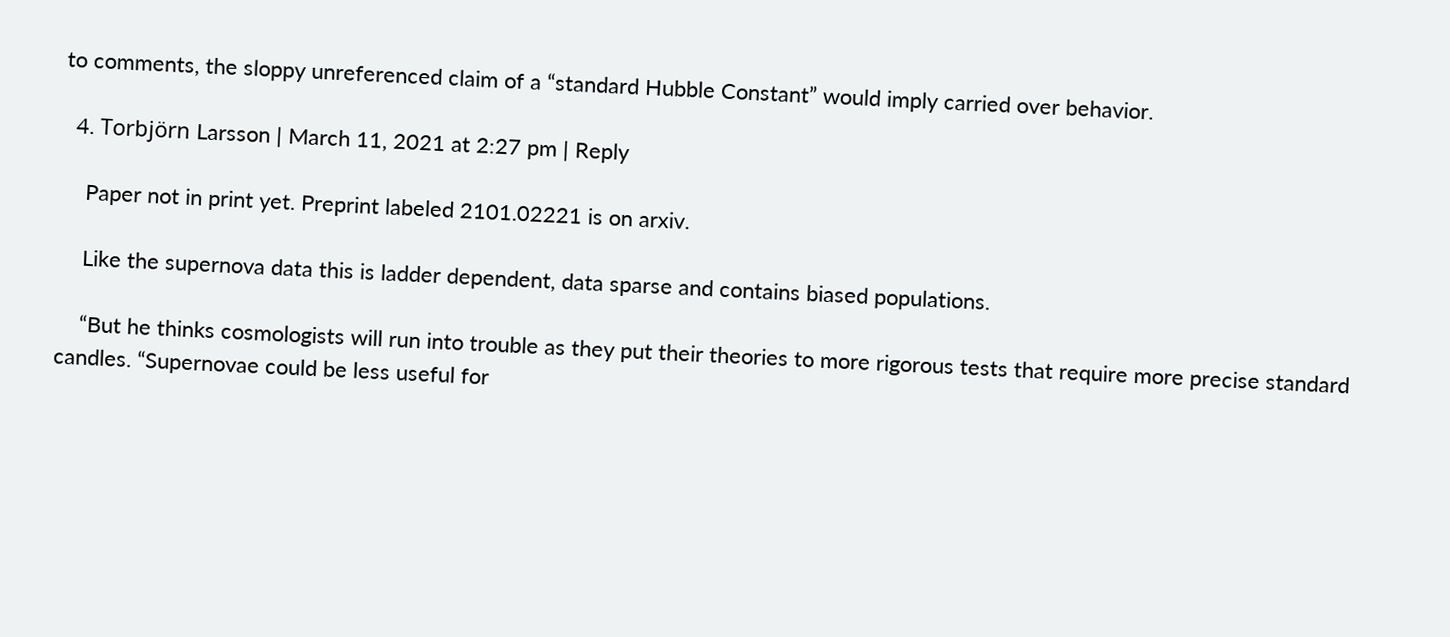to comments, the sloppy unreferenced claim of a “standard Hubble Constant” would imply carried over behavior.

  4. Torbjörn Larsson | March 11, 2021 at 2:27 pm | Reply

    Paper not in print yet. Preprint labeled 2101.02221 is on arxiv.

    Like the supernova data this is ladder dependent, data sparse and contains biased populations.

    “But he thinks cosmologists will run into trouble as they put their theories to more rigorous tests that require more precise standard candles. “Supernovae could be less useful for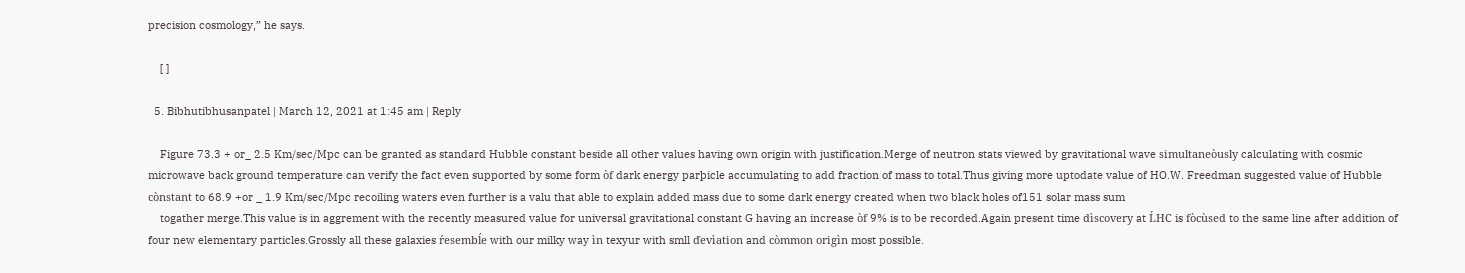precision cosmology,” he says.

    [ ]

  5. Bibhutibhusanpatel | March 12, 2021 at 1:45 am | Reply

    Figure 73.3 + or_ 2.5 Km/sec/Mpc can be granted as standard Hubble constant beside all other values having own origin with justification.Merge of neutron stats viewed by gravitational wave simultaneòusly calculating with cosmic microwave back ground temperature can verify the fact even supported by some form òf dark energy parþicle accumulating to add fraction of mass to total.Thus giving more uptodate value of HO.W. Freedman suggested value of Hubble cònstant to 68.9 +or _ 1.9 Km/sec/Mpc recoiling waters even further is a valu that able to explain added mass due to some dark energy created when two black holes of151 solar mass sum
    togather merge.This value is in aggrement with the recently measured value for universal gravitational constant G having an increase òf 9% is to be recorded.Again present time dìscovery at ĹHC is fòcùsed to the same line after addition of four new elementary particles.Grossly all these galaxies ŕesembĺe with our milky way ìn texyur with smll ďevìation and còmmon origìn most possible.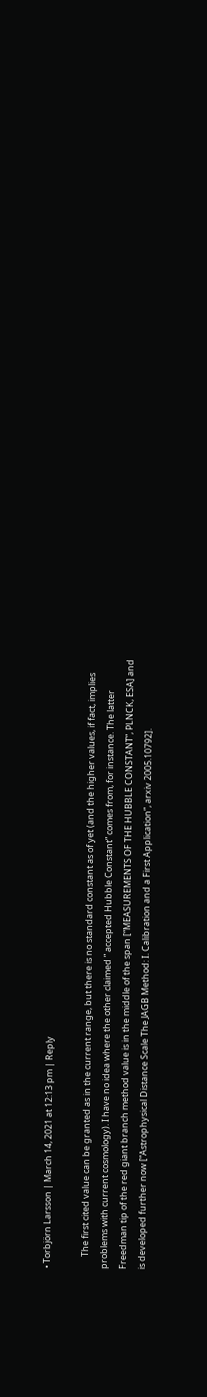• Torbjörn Larsson | March 14, 2021 at 12:13 pm | Reply

      The first cited value can be granted as in the current range, but there is no standard constant as of yet (and the higher values, if fact, implies problems with current cosmology). I have no idea where the other claimed ” accepted Hubble Constant” comes from, for instance. The latter Freedman tip of the red giant branch method value is in the middle of the span [“MEASUREMENTS OF THE HUBBLE CONSTANT”, PLNCK, ESA] and is developed further now [“Astrophysical Distance Scale The JAGB Method: I. Calibration and a First Application”, arxiv 2005.10792].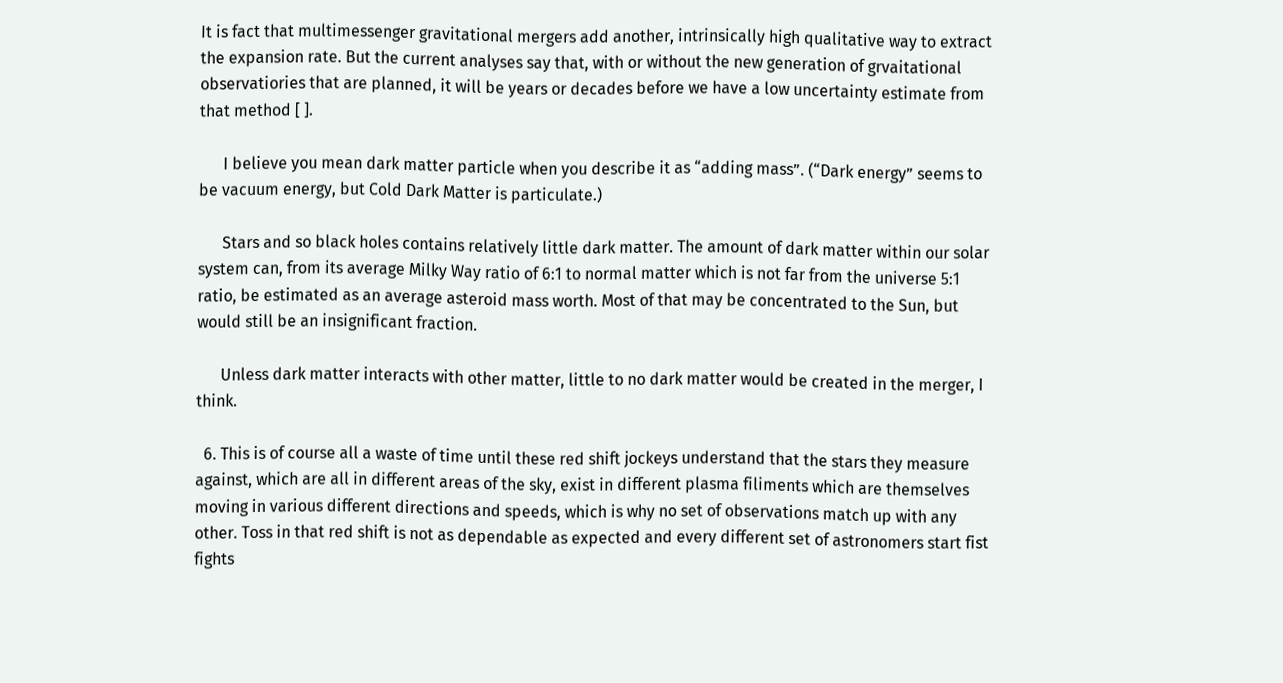It is fact that multimessenger gravitational mergers add another, intrinsically high qualitative way to extract the expansion rate. But the current analyses say that, with or without the new generation of grvaitational observatiories that are planned, it will be years or decades before we have a low uncertainty estimate from that method [ ].

      I believe you mean dark matter particle when you describe it as “adding mass”. (“Dark energy” seems to be vacuum energy, but Cold Dark Matter is particulate.)

      Stars and so black holes contains relatively little dark matter. The amount of dark matter within our solar system can, from its average Milky Way ratio of 6:1 to normal matter which is not far from the universe 5:1 ratio, be estimated as an average asteroid mass worth. Most of that may be concentrated to the Sun, but would still be an insignificant fraction.

      Unless dark matter interacts with other matter, little to no dark matter would be created in the merger, I think.

  6. This is of course all a waste of time until these red shift jockeys understand that the stars they measure against, which are all in different areas of the sky, exist in different plasma filiments which are themselves moving in various different directions and speeds, which is why no set of observations match up with any other. Toss in that red shift is not as dependable as expected and every different set of astronomers start fist fights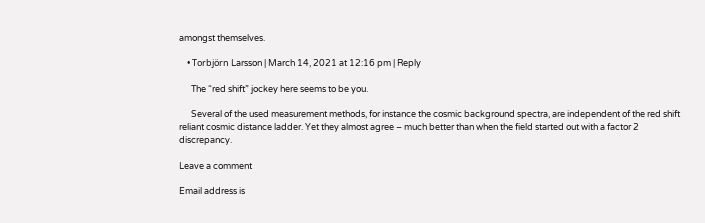amongst themselves.

    • Torbjörn Larsson | March 14, 2021 at 12:16 pm | Reply

      The “red shift” jockey here seems to be you.

      Several of the used measurement methods, for instance the cosmic background spectra, are independent of the red shift reliant cosmic distance ladder. Yet they almost agree – much better than when the field started out with a factor 2 discrepancy.

Leave a comment

Email address is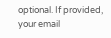optional. If provided, your email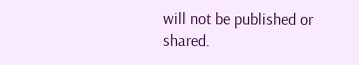will not be published or shared.